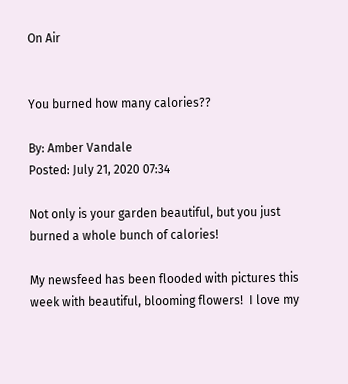On Air


You burned how many calories??

By: Amber Vandale
Posted: July 21, 2020 07:34

Not only is your garden beautiful, but you just burned a whole bunch of calories!

My newsfeed has been flooded with pictures this week with beautiful, blooming flowers!  I love my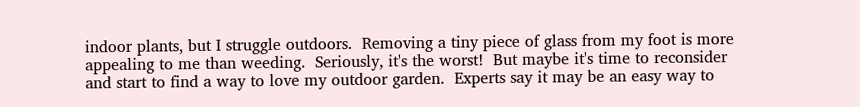indoor plants, but I struggle outdoors.  Removing a tiny piece of glass from my foot is more appealing to me than weeding.  Seriously, it's the worst!  But maybe it's time to reconsider and start to find a way to love my outdoor garden.  Experts say it may be an easy way to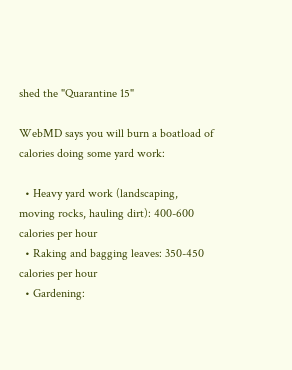shed the "Quarantine 15"

WebMD says you will burn a boatload of calories doing some yard work:

  • Heavy yard work (landscaping, moving rocks, hauling dirt): 400-600 calories per hour
  • Raking and bagging leaves: 350-450 calories per hour
  • Gardening: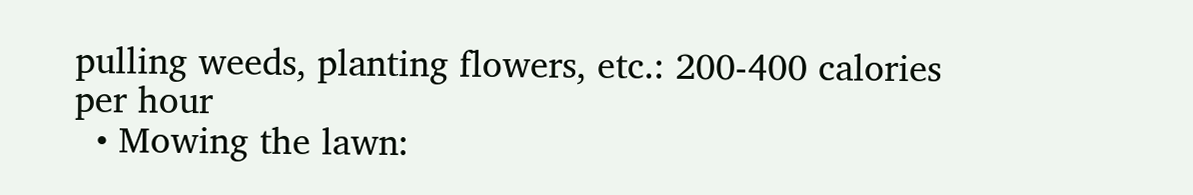pulling weeds, planting flowers, etc.: 200-400 calories per hour
  • Mowing the lawn: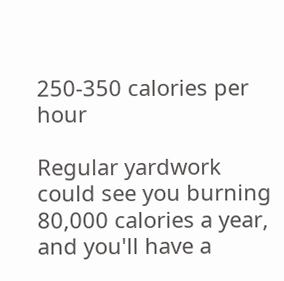250-350 calories per hour

Regular yardwork could see you burning 80,000 calories a year, and you'll have a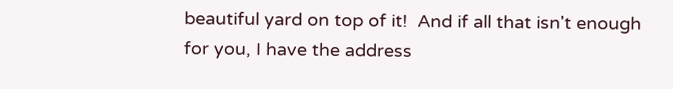beautiful yard on top of it!  And if all that isn't enough for you, I have the address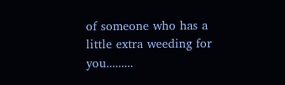of someone who has a little extra weeding for you.........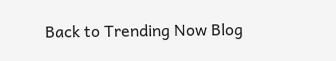Back to Trending Now Blog